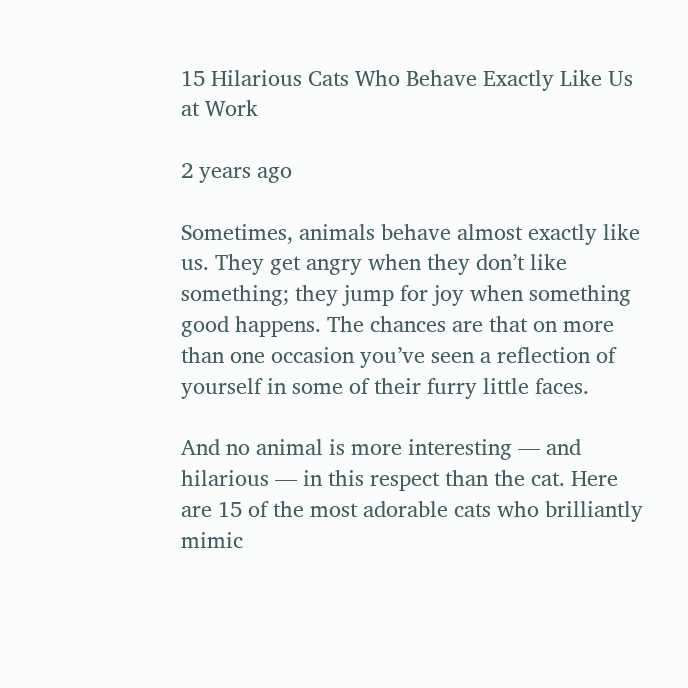15 Hilarious Cats Who Behave Exactly Like Us at Work

2 years ago

Sometimes, animals behave almost exactly like us. They get angry when they don’t like something; they jump for joy when something good happens. The chances are that on more than one occasion you’ve seen a reflection of yourself in some of their furry little faces.

And no animal is more interesting — and hilarious — in this respect than the cat. Here are 15 of the most adorable cats who brilliantly mimic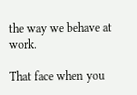the way we behave at work.

That face when you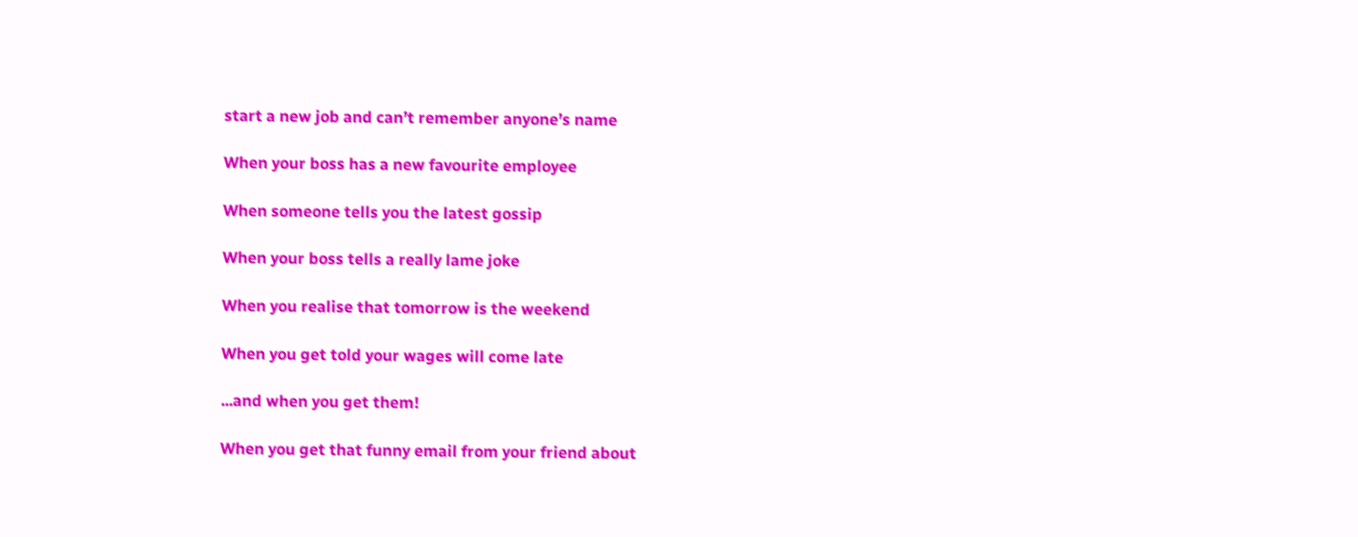start a new job and can’t remember anyone’s name

When your boss has a new favourite employee

When someone tells you the latest gossip

When your boss tells a really lame joke

When you realise that tomorrow is the weekend

When you get told your wages will come late

...and when you get them!

When you get that funny email from your friend about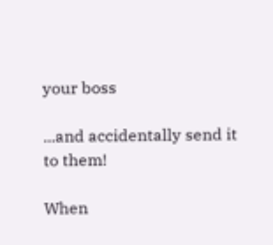your boss

...and accidentally send it to them!

When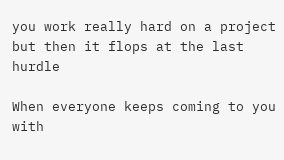you work really hard on a project but then it flops at the last hurdle

When everyone keeps coming to you with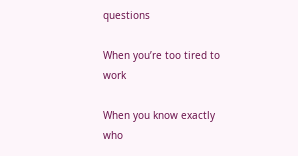questions

When you’re too tired to work

When you know exactly who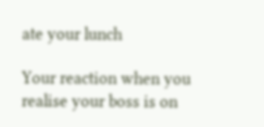ate your lunch

Your reaction when you realise your boss is on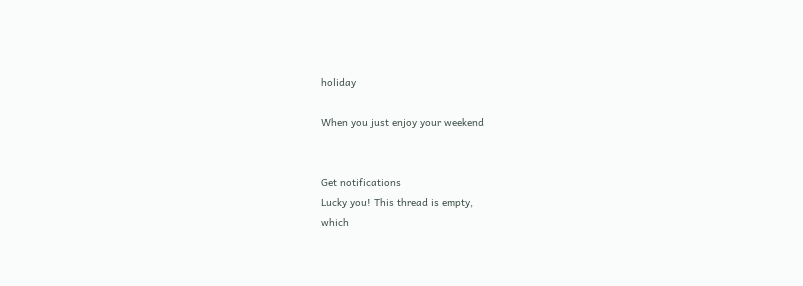holiday

When you just enjoy your weekend


Get notifications
Lucky you! This thread is empty,
which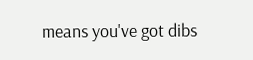means you've got dibs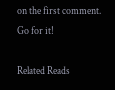on the first comment.
Go for it!

Related Reads